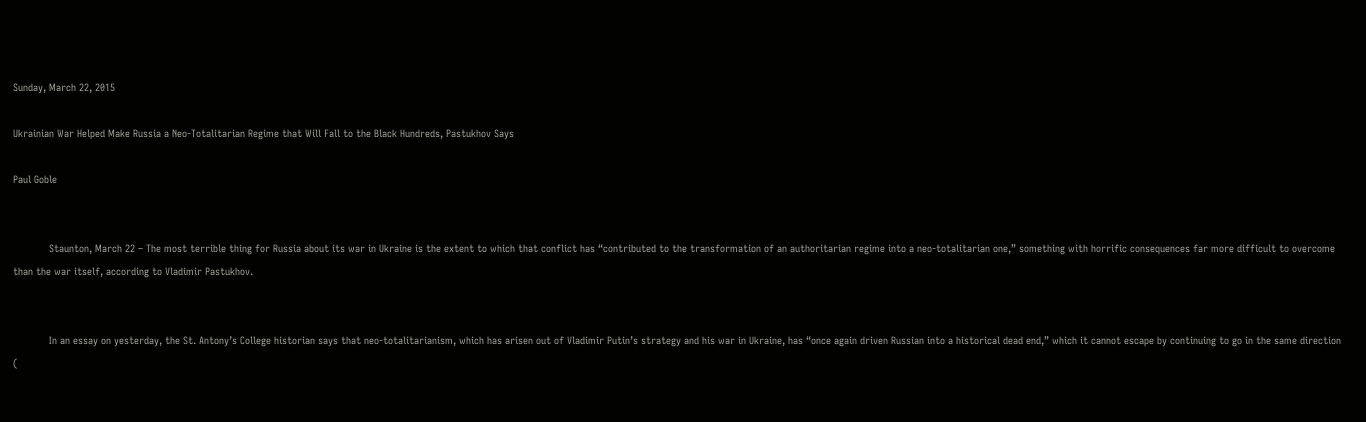Sunday, March 22, 2015

Ukrainian War Helped Make Russia a Neo-Totalitarian Regime that Will Fall to the Black Hundreds, Pastukhov Says

Paul Goble


            Staunton, March 22 – The most terrible thing for Russia about its war in Ukraine is the extent to which that conflict has “contributed to the transformation of an authoritarian regime into a neo-totalitarian one,” something with horrific consequences far more difficult to overcome than the war itself, according to Vladimir Pastukhov.


            In an essay on yesterday, the St. Antony’s College historian says that neo-totalitarianism, which has arisen out of Vladimir Putin’s strategy and his war in Ukraine, has “once again driven Russian into a historical dead end,” which it cannot escape by continuing to go in the same direction (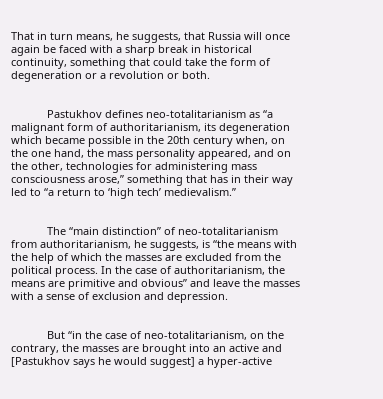That in turn means, he suggests, that Russia will once again be faced with a sharp break in historical continuity, something that could take the form of degeneration or a revolution or both.


            Pastukhov defines neo-totalitarianism as “a malignant form of authoritarianism, its degeneration which became possible in the 20th century when, on the one hand, the mass personality appeared, and on the other, technologies for administering mass consciousness arose,” something that has in their way led to “a return to ‘high tech’ medievalism.”


            The “main distinction” of neo-totalitarianism from authoritarianism, he suggests, is “the means with the help of which the masses are excluded from the political process. In the case of authoritarianism, the means are primitive and obvious” and leave the masses with a sense of exclusion and depression.


            But “in the case of neo-totalitarianism, on the contrary, the masses are brought into an active and [Pastukhov says he would suggest] a hyper-active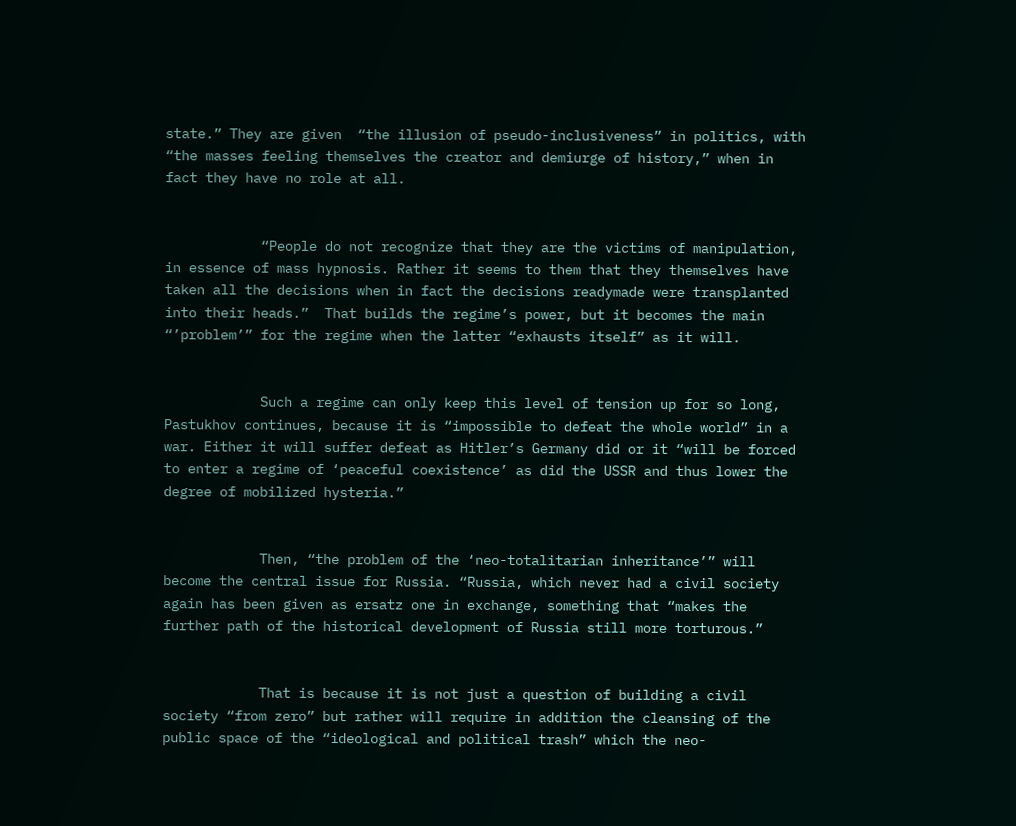state.” They are given  “the illusion of pseudo-inclusiveness” in politics, with “the masses feeling themselves the creator and demiurge of history,” when in fact they have no role at all.


            “People do not recognize that they are the victims of manipulation, in essence of mass hypnosis. Rather it seems to them that they themselves have taken all the decisions when in fact the decisions readymade were transplanted into their heads.”  That builds the regime’s power, but it becomes the main “’problem’” for the regime when the latter “exhausts itself” as it will.


            Such a regime can only keep this level of tension up for so long, Pastukhov continues, because it is “impossible to defeat the whole world” in a war. Either it will suffer defeat as Hitler’s Germany did or it “will be forced to enter a regime of ‘peaceful coexistence’ as did the USSR and thus lower the degree of mobilized hysteria.”


            Then, “the problem of the ‘neo-totalitarian inheritance’” will become the central issue for Russia. “Russia, which never had a civil society again has been given as ersatz one in exchange, something that “makes the further path of the historical development of Russia still more torturous.”


            That is because it is not just a question of building a civil society “from zero” but rather will require in addition the cleansing of the public space of the “ideological and political trash” which the neo-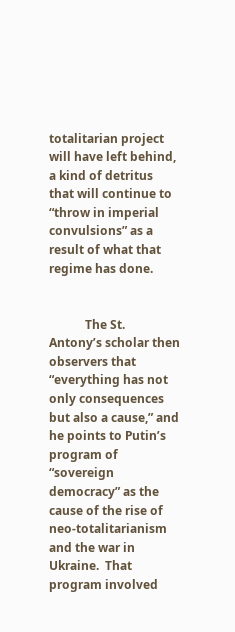totalitarian project will have left behind, a kind of detritus that will continue to “throw in imperial convulsions” as a result of what that regime has done.


            The St. Antony’s scholar then observers that “everything has not only consequences but also a cause,” and he points to Putin’s program of “sovereign democracy” as the cause of the rise of neo-totalitarianism and the war in Ukraine.  That program involved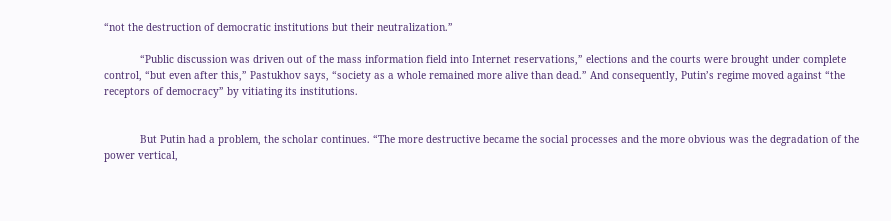“not the destruction of democratic institutions but their neutralization.”

            “Public discussion was driven out of the mass information field into Internet reservations,” elections and the courts were brought under complete control, “but even after this,” Pastukhov says, “society as a whole remained more alive than dead.” And consequently, Putin’s regime moved against “the receptors of democracy” by vitiating its institutions.


            But Putin had a problem, the scholar continues. “The more destructive became the social processes and the more obvious was the degradation of the power vertical,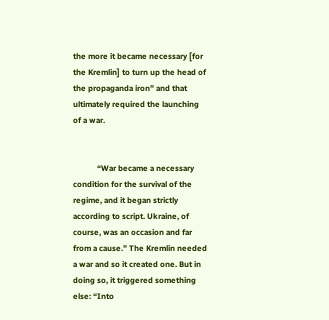the more it became necessary [for the Kremlin] to turn up the head of the propaganda iron” and that ultimately required the launching of a war.


            “War became a necessary condition for the survival of the regime, and it began strictly according to script. Ukraine, of course, was an occasion and far from a cause.” The Kremlin needed a war and so it created one. But in doing so, it triggered something else: “Into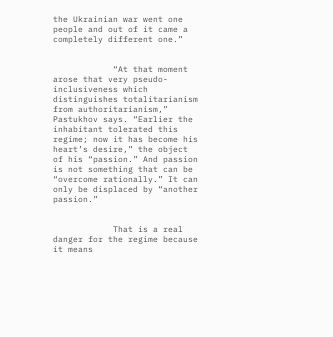the Ukrainian war went one people and out of it came a completely different one.”


            “At that moment arose that very pseudo-inclusiveness which distinguishes totalitarianism from authoritarianism,” Pastukhov says. “Earlier the inhabitant tolerated this regime; now it has become his heart’s desire,” the object of his “passion.” And passion is not something that can be “overcome rationally.” It can only be displaced by “another passion.”


            That is a real danger for the regime because it means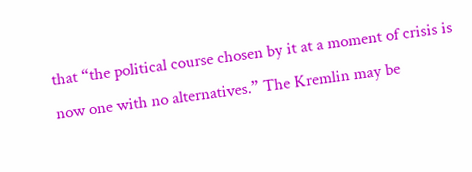that “the political course chosen by it at a moment of crisis is now one with no alternatives.” The Kremlin may be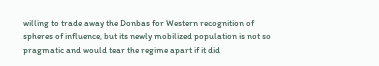willing to trade away the Donbas for Western recognition of spheres of influence, but its newly mobilized population is not so pragmatic and would tear the regime apart if it did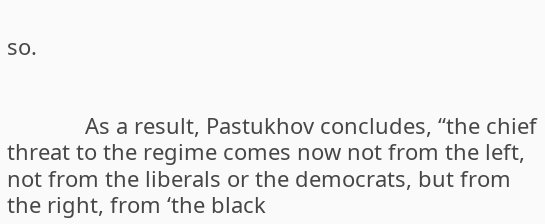so.


             As a result, Pastukhov concludes, “the chief threat to the regime comes now not from the left, not from the liberals or the democrats, but from the right, from ‘the black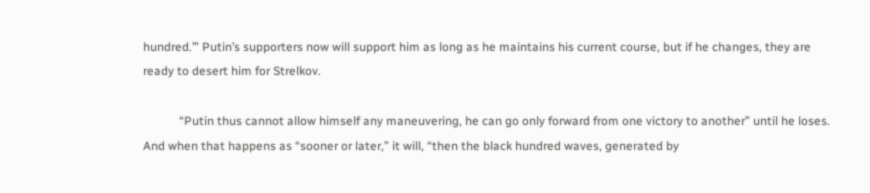hundred.’” Putin’s supporters now will support him as long as he maintains his current course, but if he changes, they are ready to desert him for Strelkov.

            “Putin thus cannot allow himself any maneuvering, he can go only forward from one victory to another” until he loses. And when that happens as “sooner or later,” it will, “then the black hundred waves, generated by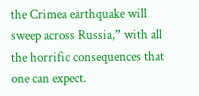the Crimea earthquake will sweep across Russia,” with all the horrific consequences that one can expect.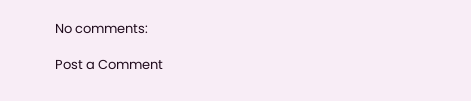No comments:

Post a Comment